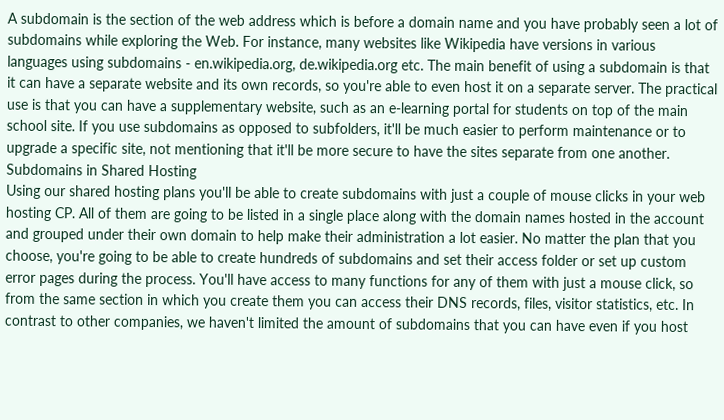A subdomain is the section of the web address which is before a domain name and you have probably seen a lot of subdomains while exploring the Web. For instance, many websites like Wikipedia have versions in various languages using subdomains - en.wikipedia.org, de.wikipedia.org etc. The main benefit of using a subdomain is that it can have a separate website and its own records, so you're able to even host it on a separate server. The practical use is that you can have a supplementary website, such as an e-learning portal for students on top of the main school site. If you use subdomains as opposed to subfolders, it'll be much easier to perform maintenance or to upgrade a specific site, not mentioning that it'll be more secure to have the sites separate from one another.
Subdomains in Shared Hosting
Using our shared hosting plans you'll be able to create subdomains with just a couple of mouse clicks in your web hosting CP. All of them are going to be listed in a single place along with the domain names hosted in the account and grouped under their own domain to help make their administration a lot easier. No matter the plan that you choose, you're going to be able to create hundreds of subdomains and set their access folder or set up custom error pages during the process. You'll have access to many functions for any of them with just a mouse click, so from the same section in which you create them you can access their DNS records, files, visitor statistics, etc. In contrast to other companies, we haven't limited the amount of subdomains that you can have even if you host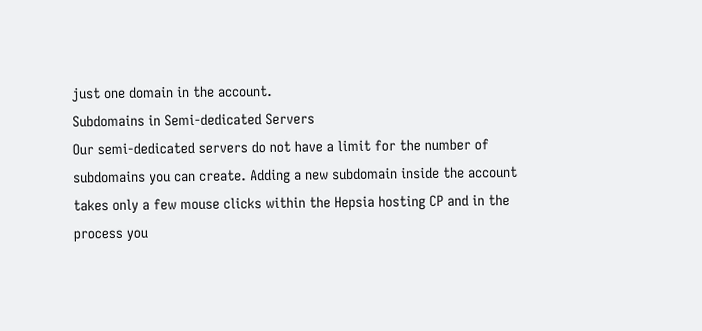just one domain in the account.
Subdomains in Semi-dedicated Servers
Our semi-dedicated servers do not have a limit for the number of subdomains you can create. Adding a new subdomain inside the account takes only a few mouse clicks within the Hepsia hosting CP and in the process you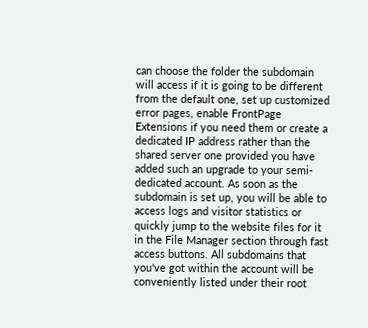can choose the folder the subdomain will access if it is going to be different from the default one, set up customized error pages, enable FrontPage Extensions if you need them or create a dedicated IP address rather than the shared server one provided you have added such an upgrade to your semi-dedicated account. As soon as the subdomain is set up, you will be able to access logs and visitor statistics or quickly jump to the website files for it in the File Manager section through fast access buttons. All subdomains that you've got within the account will be conveniently listed under their root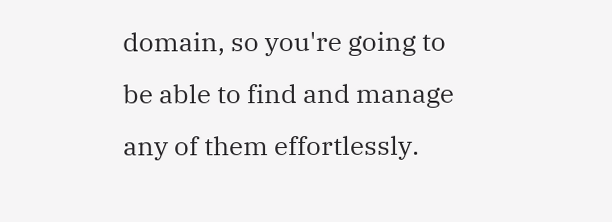domain, so you're going to be able to find and manage any of them effortlessly.